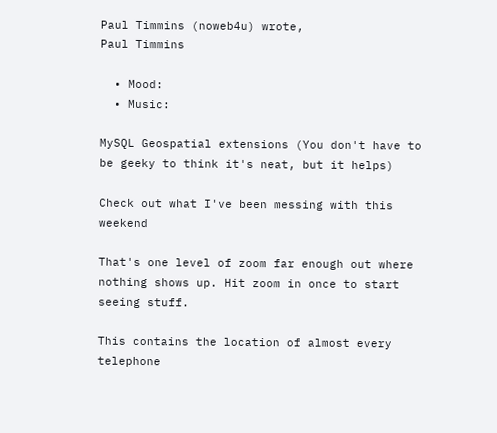Paul Timmins (noweb4u) wrote,
Paul Timmins

  • Mood:
  • Music:

MySQL Geospatial extensions (You don't have to be geeky to think it's neat, but it helps)

Check out what I've been messing with this weekend

That's one level of zoom far enough out where nothing shows up. Hit zoom in once to start seeing stuff.

This contains the location of almost every telephone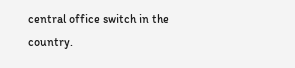central office switch in the country.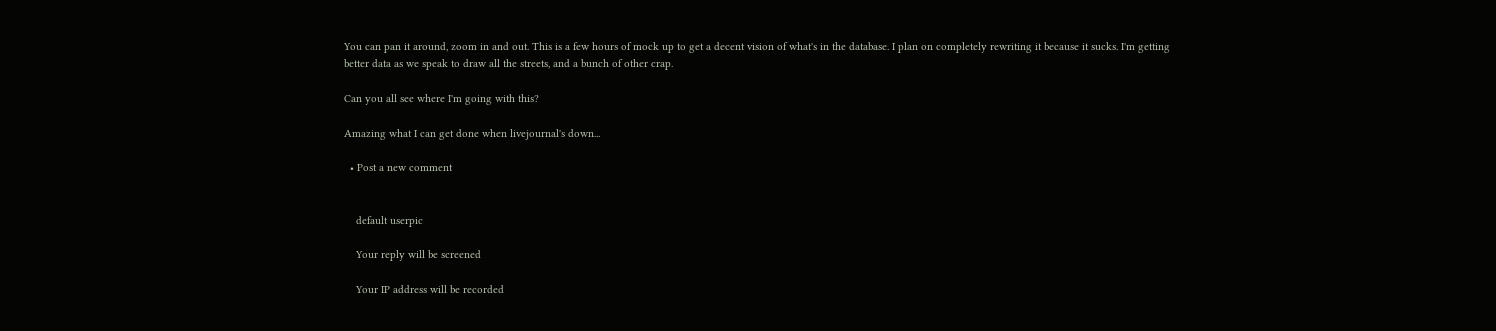You can pan it around, zoom in and out. This is a few hours of mock up to get a decent vision of what's in the database. I plan on completely rewriting it because it sucks. I'm getting better data as we speak to draw all the streets, and a bunch of other crap.

Can you all see where I'm going with this?

Amazing what I can get done when livejournal's down...

  • Post a new comment


    default userpic

    Your reply will be screened

    Your IP address will be recorded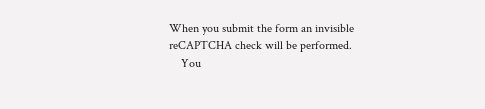When you submit the form an invisible reCAPTCHA check will be performed.
    You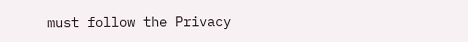must follow the Privacy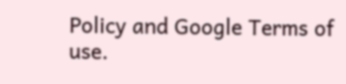Policy and Google Terms of use.